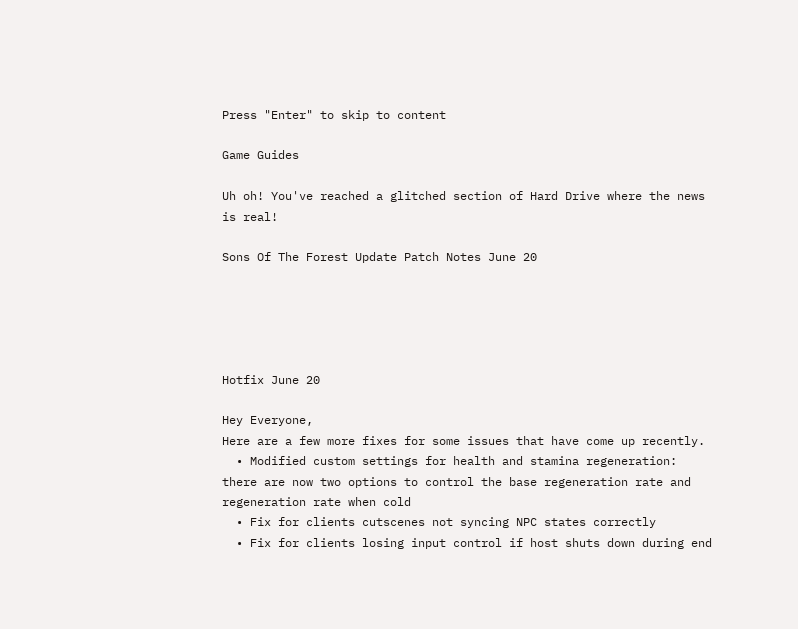Press "Enter" to skip to content

Game Guides

Uh oh! You've reached a glitched section of Hard Drive where the news is real!

Sons Of The Forest Update Patch Notes June 20





Hotfix June 20

Hey Everyone,
Here are a few more fixes for some issues that have come up recently.
  • Modified custom settings for health and stamina regeneration: there are now two options to control the base regeneration rate and regeneration rate when cold
  • Fix for clients cutscenes not syncing NPC states correctly
  • Fix for clients losing input control if host shuts down during end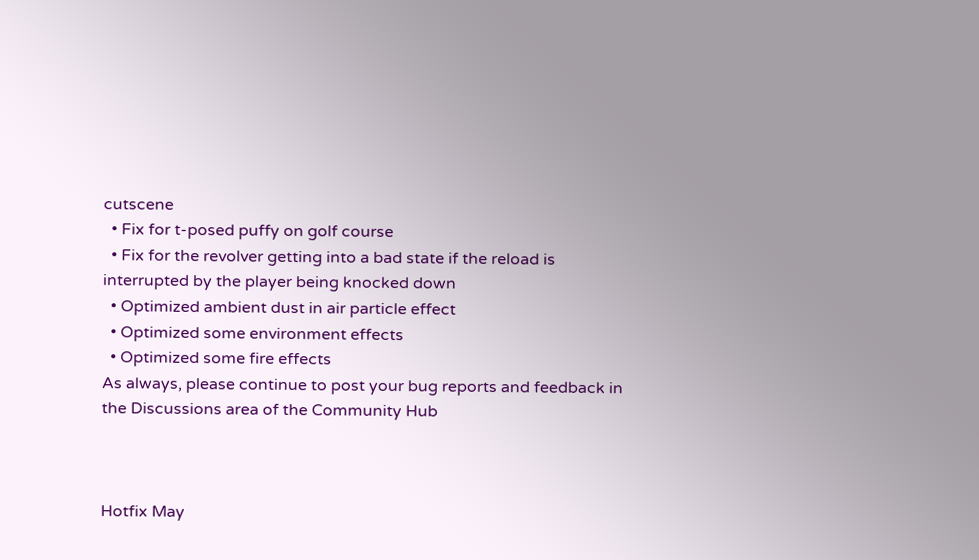cutscene
  • Fix for t-posed puffy on golf course
  • Fix for the revolver getting into a bad state if the reload is interrupted by the player being knocked down
  • Optimized ambient dust in air particle effect
  • Optimized some environment effects
  • Optimized some fire effects
As always, please continue to post your bug reports and feedback in the Discussions area of the Community Hub



Hotfix May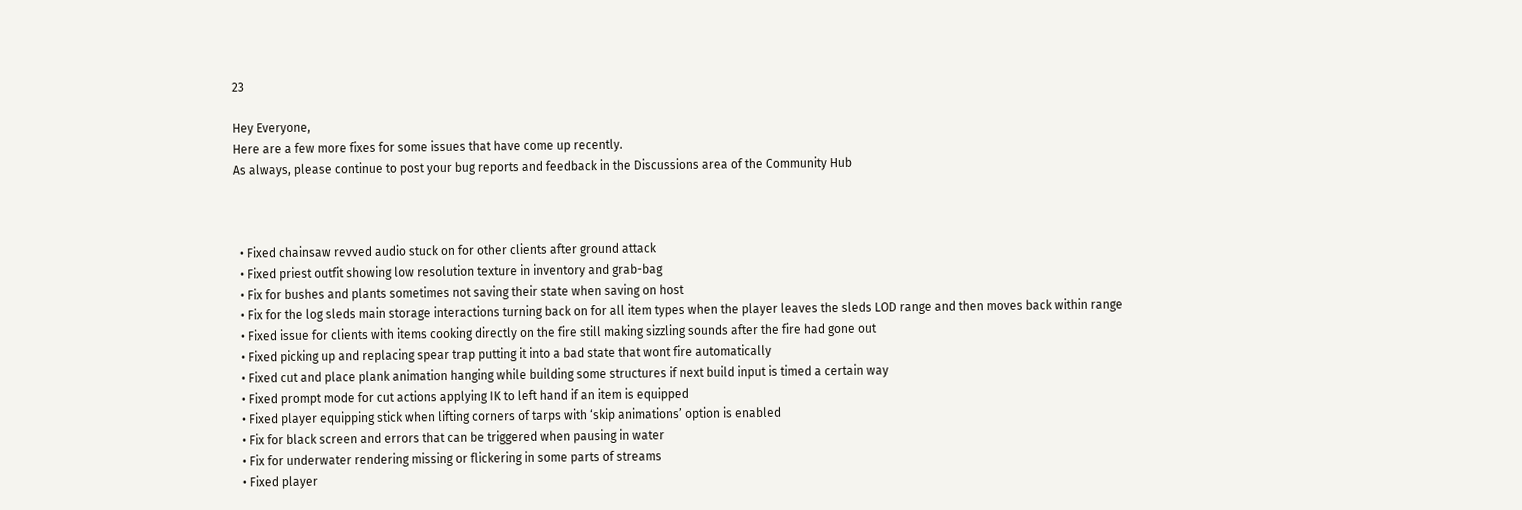23

Hey Everyone,
Here are a few more fixes for some issues that have come up recently.
As always, please continue to post your bug reports and feedback in the Discussions area of the Community Hub



  • Fixed chainsaw revved audio stuck on for other clients after ground attack
  • Fixed priest outfit showing low resolution texture in inventory and grab-bag
  • Fix for bushes and plants sometimes not saving their state when saving on host
  • Fix for the log sleds main storage interactions turning back on for all item types when the player leaves the sleds LOD range and then moves back within range
  • Fixed issue for clients with items cooking directly on the fire still making sizzling sounds after the fire had gone out
  • Fixed picking up and replacing spear trap putting it into a bad state that wont fire automatically
  • Fixed cut and place plank animation hanging while building some structures if next build input is timed a certain way
  • Fixed prompt mode for cut actions applying IK to left hand if an item is equipped
  • Fixed player equipping stick when lifting corners of tarps with ‘skip animations’ option is enabled
  • Fix for black screen and errors that can be triggered when pausing in water
  • Fix for underwater rendering missing or flickering in some parts of streams
  • Fixed player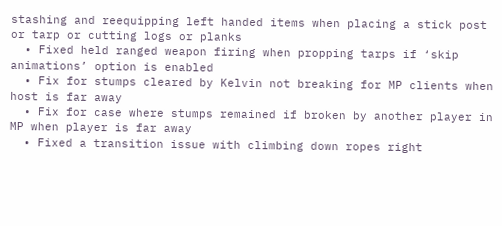stashing and reequipping left handed items when placing a stick post or tarp or cutting logs or planks
  • Fixed held ranged weapon firing when propping tarps if ‘skip animations’ option is enabled
  • Fix for stumps cleared by Kelvin not breaking for MP clients when host is far away
  • Fix for case where stumps remained if broken by another player in MP when player is far away
  • Fixed a transition issue with climbing down ropes right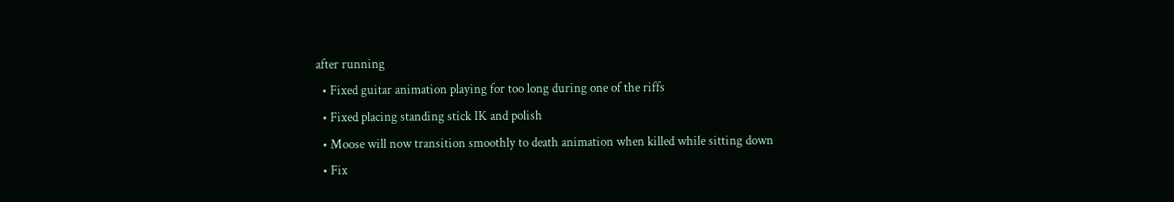after running
  • Fixed guitar animation playing for too long during one of the riffs
  • Fixed placing standing stick IK and polish
  • Moose will now transition smoothly to death animation when killed while sitting down
  • Fix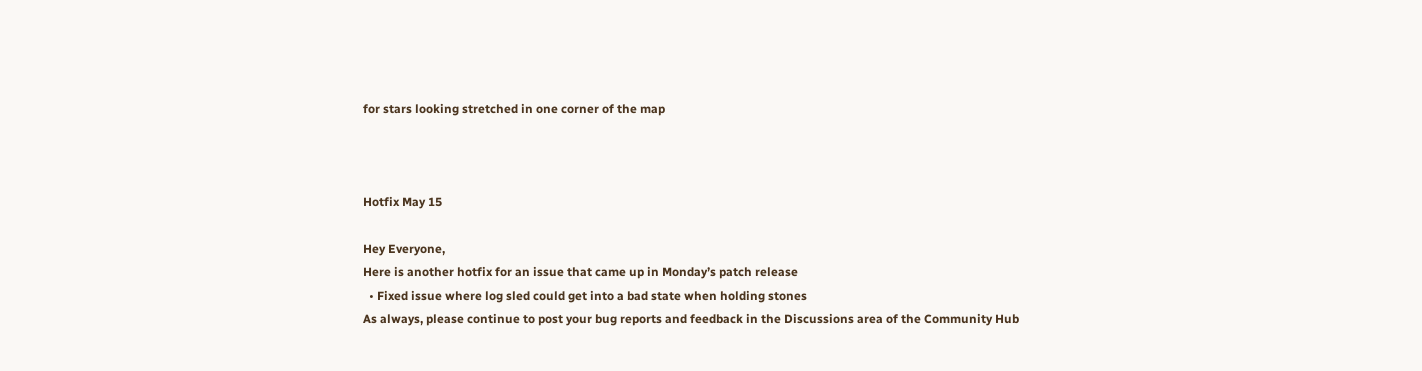for stars looking stretched in one corner of the map



Hotfix May 15

Hey Everyone,
Here is another hotfix for an issue that came up in Monday’s patch release
  • Fixed issue where log sled could get into a bad state when holding stones
As always, please continue to post your bug reports and feedback in the Discussions area of the Community Hub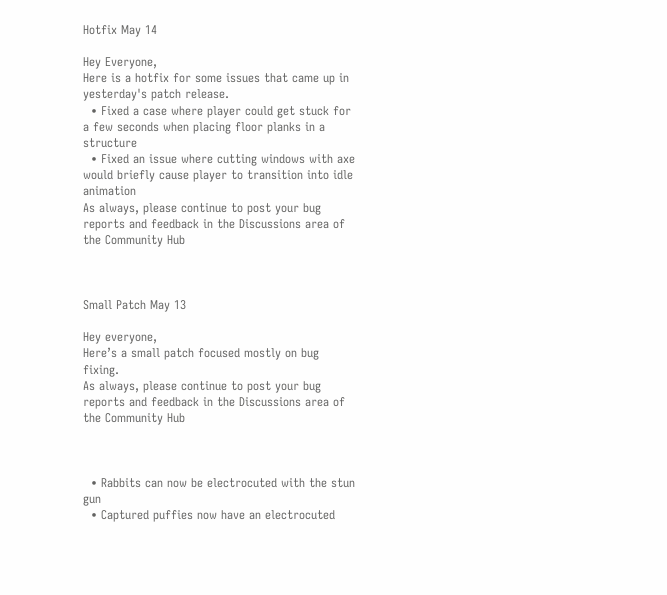Hotfix May 14

Hey Everyone,
Here is a hotfix for some issues that came up in yesterday's patch release.
  • Fixed a case where player could get stuck for a few seconds when placing floor planks in a structure
  • Fixed an issue where cutting windows with axe would briefly cause player to transition into idle animation
As always, please continue to post your bug reports and feedback in the Discussions area of the Community Hub



Small Patch May 13

Hey everyone,
Here’s a small patch focused mostly on bug fixing.
As always, please continue to post your bug reports and feedback in the Discussions area of the Community Hub



  • Rabbits can now be electrocuted with the stun gun
  • Captured puffies now have an electrocuted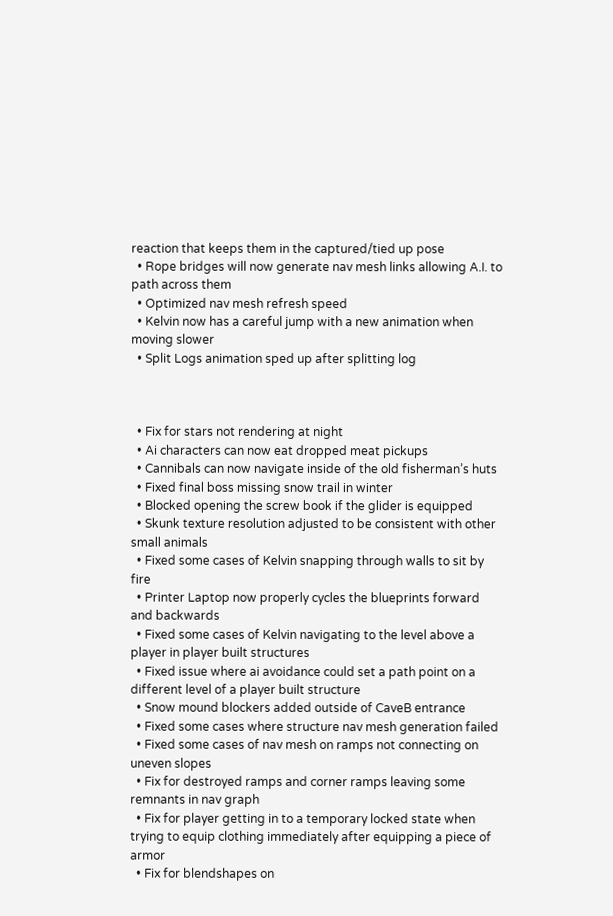reaction that keeps them in the captured/tied up pose
  • Rope bridges will now generate nav mesh links allowing A.I. to path across them
  • Optimized nav mesh refresh speed
  • Kelvin now has a careful jump with a new animation when moving slower
  • Split Logs animation sped up after splitting log



  • Fix for stars not rendering at night
  • Ai characters can now eat dropped meat pickups
  • Cannibals can now navigate inside of the old fisherman’s huts
  • Fixed final boss missing snow trail in winter
  • Blocked opening the screw book if the glider is equipped
  • Skunk texture resolution adjusted to be consistent with other small animals
  • Fixed some cases of Kelvin snapping through walls to sit by fire
  • Printer Laptop now properly cycles the blueprints forward and backwards
  • Fixed some cases of Kelvin navigating to the level above a player in player built structures
  • Fixed issue where ai avoidance could set a path point on a different level of a player built structure
  • Snow mound blockers added outside of CaveB entrance
  • Fixed some cases where structure nav mesh generation failed
  • Fixed some cases of nav mesh on ramps not connecting on uneven slopes
  • Fix for destroyed ramps and corner ramps leaving some remnants in nav graph
  • Fix for player getting in to a temporary locked state when trying to equip clothing immediately after equipping a piece of armor
  • Fix for blendshapes on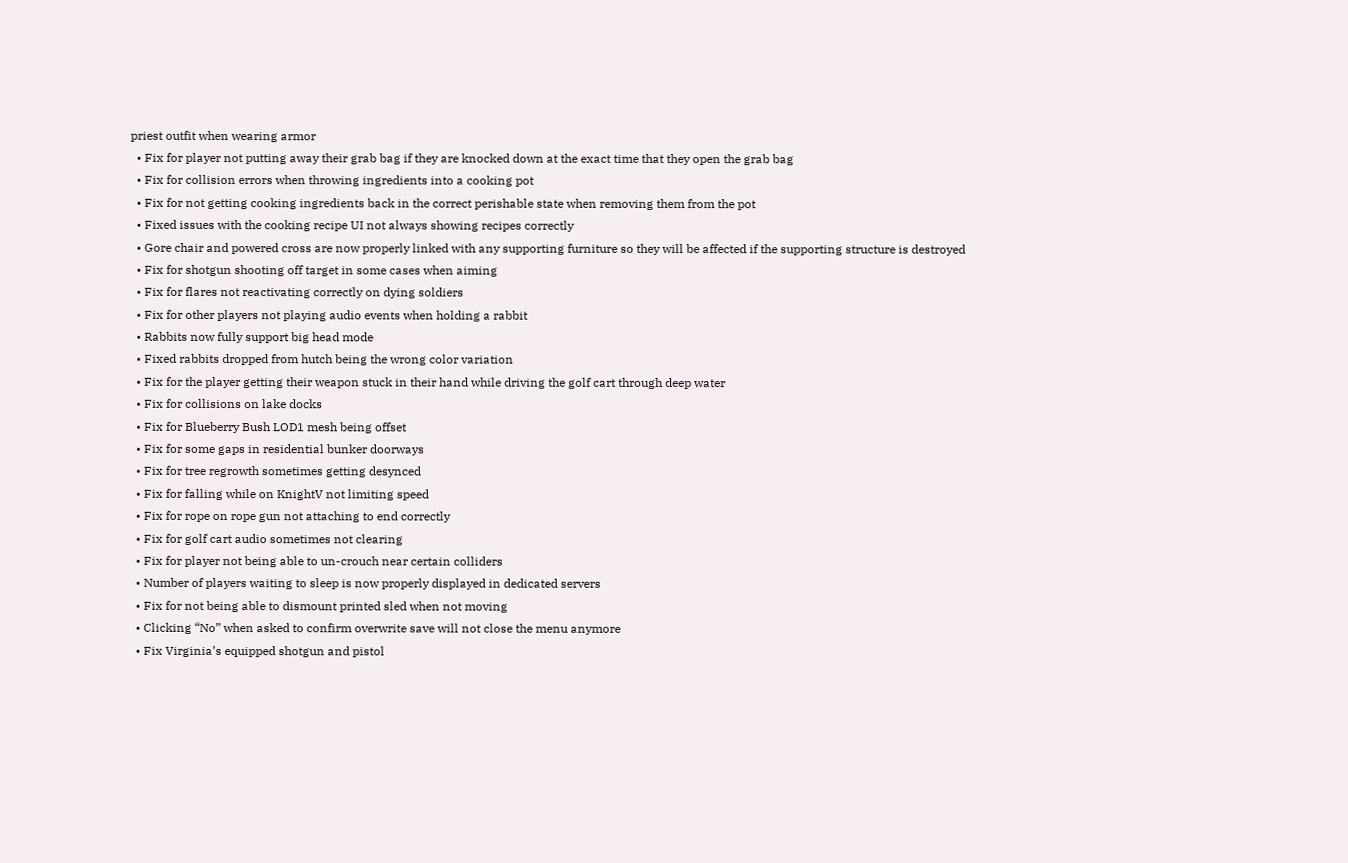priest outfit when wearing armor
  • Fix for player not putting away their grab bag if they are knocked down at the exact time that they open the grab bag
  • Fix for collision errors when throwing ingredients into a cooking pot
  • Fix for not getting cooking ingredients back in the correct perishable state when removing them from the pot
  • Fixed issues with the cooking recipe UI not always showing recipes correctly
  • Gore chair and powered cross are now properly linked with any supporting furniture so they will be affected if the supporting structure is destroyed
  • Fix for shotgun shooting off target in some cases when aiming
  • Fix for flares not reactivating correctly on dying soldiers
  • Fix for other players not playing audio events when holding a rabbit
  • Rabbits now fully support big head mode
  • Fixed rabbits dropped from hutch being the wrong color variation
  • Fix for the player getting their weapon stuck in their hand while driving the golf cart through deep water
  • Fix for collisions on lake docks
  • Fix for Blueberry Bush LOD1 mesh being offset
  • Fix for some gaps in residential bunker doorways
  • Fix for tree regrowth sometimes getting desynced
  • Fix for falling while on KnightV not limiting speed
  • Fix for rope on rope gun not attaching to end correctly
  • Fix for golf cart audio sometimes not clearing
  • Fix for player not being able to un-crouch near certain colliders
  • Number of players waiting to sleep is now properly displayed in dedicated servers
  • Fix for not being able to dismount printed sled when not moving
  • Clicking “No” when asked to confirm overwrite save will not close the menu anymore
  • Fix Virginia’s equipped shotgun and pistol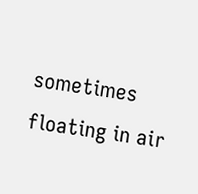sometimes floating in air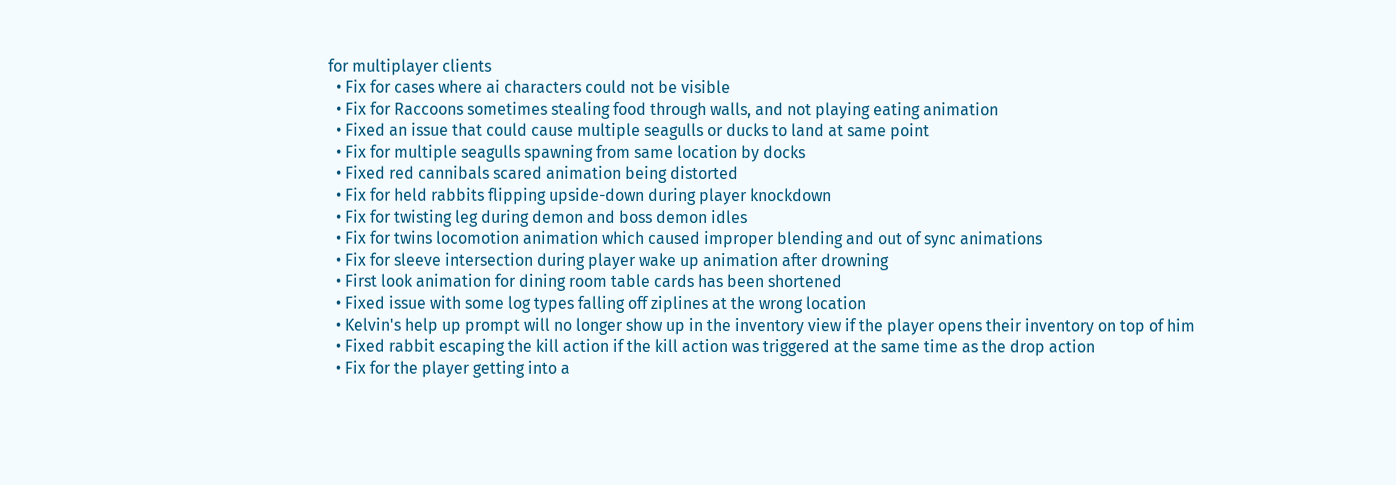for multiplayer clients
  • Fix for cases where ai characters could not be visible
  • Fix for Raccoons sometimes stealing food through walls, and not playing eating animation
  • Fixed an issue that could cause multiple seagulls or ducks to land at same point
  • Fix for multiple seagulls spawning from same location by docks
  • Fixed red cannibals scared animation being distorted
  • Fix for held rabbits flipping upside-down during player knockdown
  • Fix for twisting leg during demon and boss demon idles
  • Fix for twins locomotion animation which caused improper blending and out of sync animations
  • Fix for sleeve intersection during player wake up animation after drowning
  • First look animation for dining room table cards has been shortened
  • Fixed issue with some log types falling off ziplines at the wrong location
  • Kelvin's help up prompt will no longer show up in the inventory view if the player opens their inventory on top of him
  • Fixed rabbit escaping the kill action if the kill action was triggered at the same time as the drop action
  • Fix for the player getting into a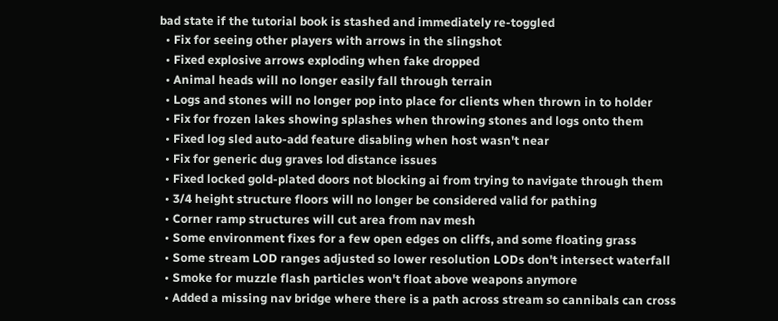bad state if the tutorial book is stashed and immediately re-toggled
  • Fix for seeing other players with arrows in the slingshot
  • Fixed explosive arrows exploding when fake dropped
  • Animal heads will no longer easily fall through terrain
  • Logs and stones will no longer pop into place for clients when thrown in to holder
  • Fix for frozen lakes showing splashes when throwing stones and logs onto them
  • Fixed log sled auto-add feature disabling when host wasn't near
  • Fix for generic dug graves lod distance issues
  • Fixed locked gold-plated doors not blocking ai from trying to navigate through them
  • 3/4 height structure floors will no longer be considered valid for pathing
  • Corner ramp structures will cut area from nav mesh
  • Some environment fixes for a few open edges on cliffs, and some floating grass
  • Some stream LOD ranges adjusted so lower resolution LODs don't intersect waterfall
  • Smoke for muzzle flash particles won't float above weapons anymore
  • Added a missing nav bridge where there is a path across stream so cannibals can cross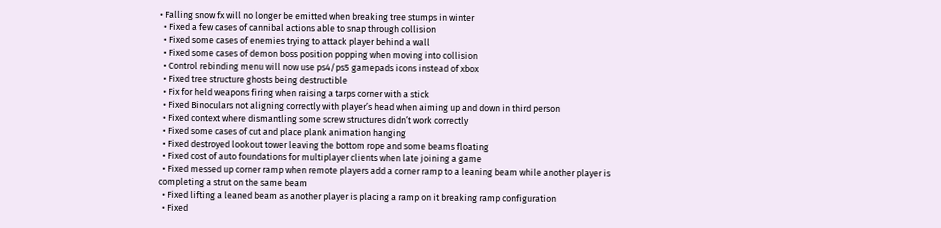• Falling snow fx will no longer be emitted when breaking tree stumps in winter
  • Fixed a few cases of cannibal actions able to snap through collision
  • Fixed some cases of enemies trying to attack player behind a wall
  • Fixed some cases of demon boss position popping when moving into collision
  • Control rebinding menu will now use ps4/ps5 gamepads icons instead of xbox
  • Fixed tree structure ghosts being destructible
  • Fix for held weapons firing when raising a tarps corner with a stick
  • Fixed Binoculars not aligning correctly with player’s head when aiming up and down in third person
  • Fixed context where dismantling some screw structures didn’t work correctly
  • Fixed some cases of cut and place plank animation hanging
  • Fixed destroyed lookout tower leaving the bottom rope and some beams floating
  • Fixed cost of auto foundations for multiplayer clients when late joining a game
  • Fixed messed up corner ramp when remote players add a corner ramp to a leaning beam while another player is completing a strut on the same beam
  • Fixed lifting a leaned beam as another player is placing a ramp on it breaking ramp configuration
  • Fixed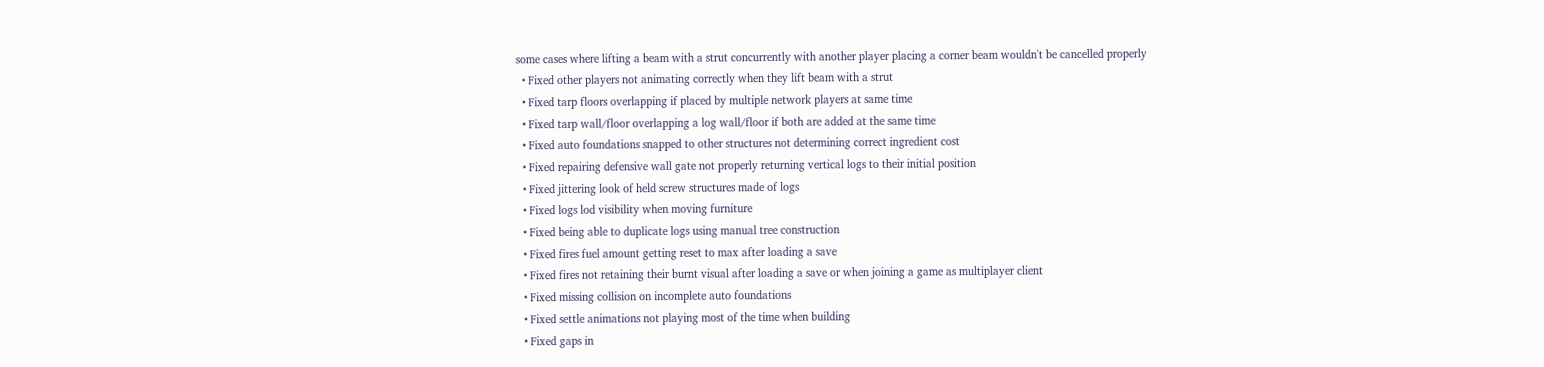some cases where lifting a beam with a strut concurrently with another player placing a corner beam wouldn't be cancelled properly
  • Fixed other players not animating correctly when they lift beam with a strut
  • Fixed tarp floors overlapping if placed by multiple network players at same time
  • Fixed tarp wall/floor overlapping a log wall/floor if both are added at the same time
  • Fixed auto foundations snapped to other structures not determining correct ingredient cost
  • Fixed repairing defensive wall gate not properly returning vertical logs to their initial position
  • Fixed jittering look of held screw structures made of logs
  • Fixed logs lod visibility when moving furniture
  • Fixed being able to duplicate logs using manual tree construction
  • Fixed fires fuel amount getting reset to max after loading a save
  • Fixed fires not retaining their burnt visual after loading a save or when joining a game as multiplayer client
  • Fixed missing collision on incomplete auto foundations
  • Fixed settle animations not playing most of the time when building
  • Fixed gaps in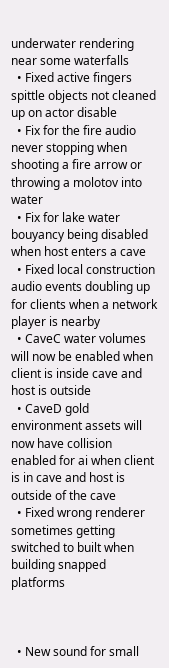underwater rendering near some waterfalls
  • Fixed active fingers spittle objects not cleaned up on actor disable
  • Fix for the fire audio never stopping when shooting a fire arrow or throwing a molotov into water
  • Fix for lake water bouyancy being disabled when host enters a cave
  • Fixed local construction audio events doubling up for clients when a network player is nearby
  • CaveC water volumes will now be enabled when client is inside cave and host is outside
  • CaveD gold environment assets will now have collision enabled for ai when client is in cave and host is outside of the cave
  • Fixed wrong renderer sometimes getting switched to built when building snapped platforms



  • New sound for small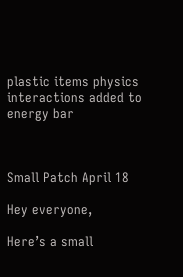plastic items physics interactions added to energy bar



Small Patch April 18

Hey everyone,

Here’s a small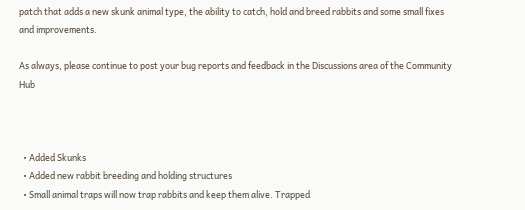patch that adds a new skunk animal type, the ability to catch, hold and breed rabbits and some small fixes and improvements.

As always, please continue to post your bug reports and feedback in the Discussions area of the Community Hub



  • Added Skunks
  • Added new rabbit breeding and holding structures
  • Small animal traps will now trap rabbits and keep them alive. Trapped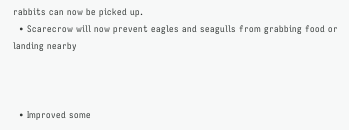rabbits can now be picked up.
  • Scarecrow will now prevent eagles and seagulls from grabbing food or landing nearby



  • Improved some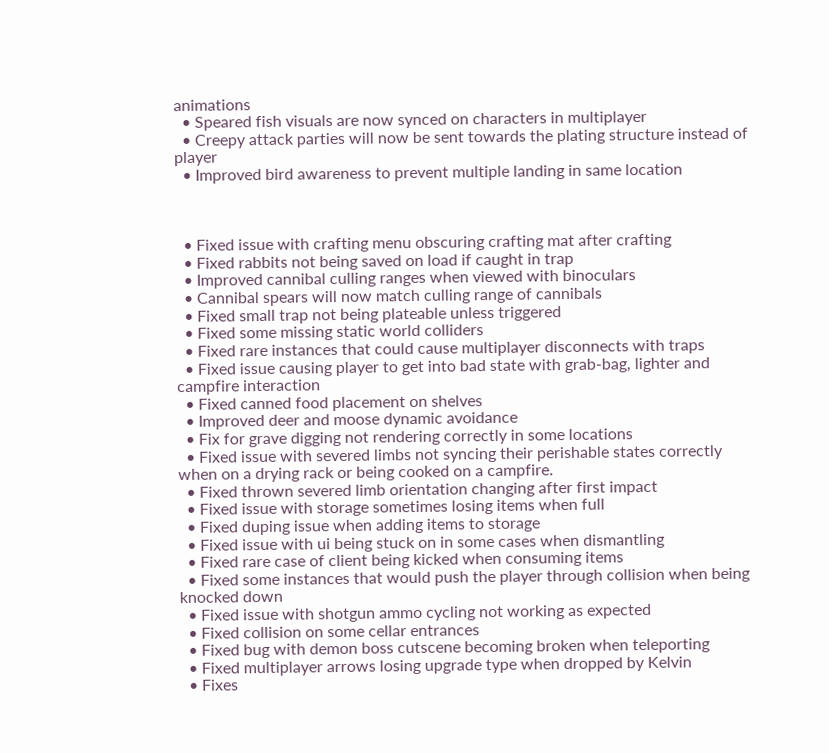animations
  • Speared fish visuals are now synced on characters in multiplayer
  • Creepy attack parties will now be sent towards the plating structure instead of player
  • Improved bird awareness to prevent multiple landing in same location



  • Fixed issue with crafting menu obscuring crafting mat after crafting
  • Fixed rabbits not being saved on load if caught in trap
  • Improved cannibal culling ranges when viewed with binoculars
  • Cannibal spears will now match culling range of cannibals
  • Fixed small trap not being plateable unless triggered
  • Fixed some missing static world colliders
  • Fixed rare instances that could cause multiplayer disconnects with traps
  • Fixed issue causing player to get into bad state with grab-bag, lighter and campfire interaction
  • Fixed canned food placement on shelves
  • Improved deer and moose dynamic avoidance
  • Fix for grave digging not rendering correctly in some locations
  • Fixed issue with severed limbs not syncing their perishable states correctly when on a drying rack or being cooked on a campfire.
  • Fixed thrown severed limb orientation changing after first impact
  • Fixed issue with storage sometimes losing items when full
  • Fixed duping issue when adding items to storage
  • Fixed issue with ui being stuck on in some cases when dismantling
  • Fixed rare case of client being kicked when consuming items
  • Fixed some instances that would push the player through collision when being knocked down
  • Fixed issue with shotgun ammo cycling not working as expected
  • Fixed collision on some cellar entrances
  • Fixed bug with demon boss cutscene becoming broken when teleporting
  • Fixed multiplayer arrows losing upgrade type when dropped by Kelvin
  • Fixes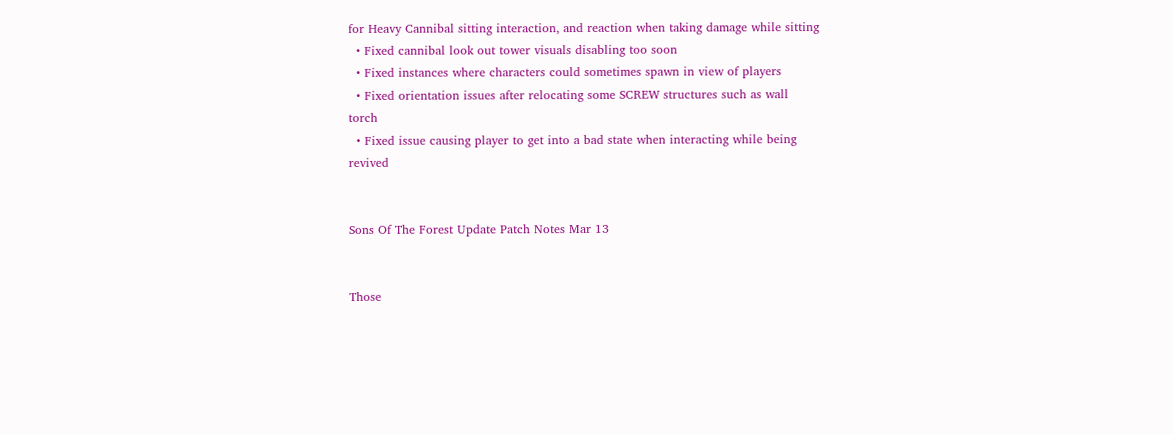for Heavy Cannibal sitting interaction, and reaction when taking damage while sitting
  • Fixed cannibal look out tower visuals disabling too soon
  • Fixed instances where characters could sometimes spawn in view of players
  • Fixed orientation issues after relocating some SCREW structures such as wall torch
  • Fixed issue causing player to get into a bad state when interacting while being revived


Sons Of The Forest Update Patch Notes Mar 13


Those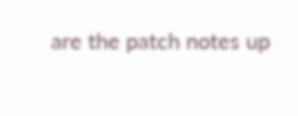are the patch notes up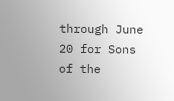through June 20 for Sons of the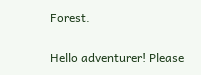Forest.

Hello adventurer! Please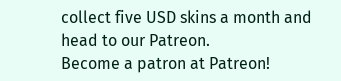collect five USD skins a month and head to our Patreon.
Become a patron at Patreon!